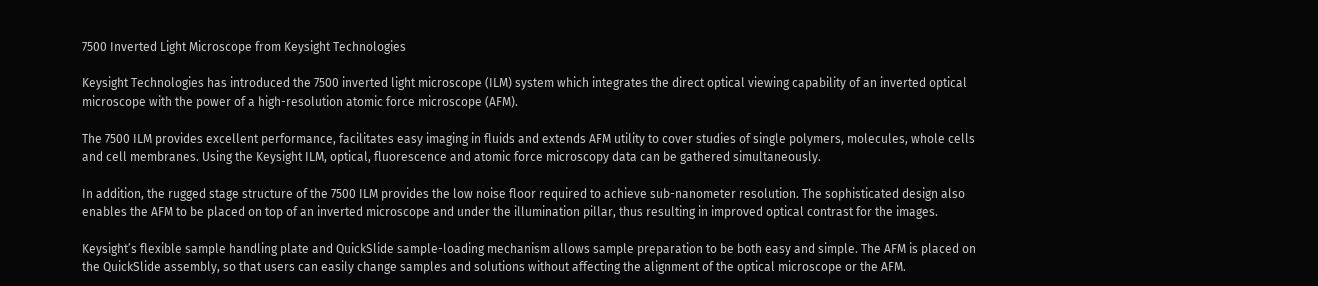7500 Inverted Light Microscope from Keysight Technologies

Keysight Technologies has introduced the 7500 inverted light microscope (ILM) system which integrates the direct optical viewing capability of an inverted optical microscope with the power of a high-resolution atomic force microscope (AFM).

The 7500 ILM provides excellent performance, facilitates easy imaging in fluids and extends AFM utility to cover studies of single polymers, molecules, whole cells and cell membranes. Using the Keysight ILM, optical, fluorescence and atomic force microscopy data can be gathered simultaneously.

In addition, the rugged stage structure of the 7500 ILM provides the low noise floor required to achieve sub-nanometer resolution. The sophisticated design also enables the AFM to be placed on top of an inverted microscope and under the illumination pillar, thus resulting in improved optical contrast for the images.

Keysight’s flexible sample handling plate and QuickSlide sample-loading mechanism allows sample preparation to be both easy and simple. The AFM is placed on the QuickSlide assembly, so that users can easily change samples and solutions without affecting the alignment of the optical microscope or the AFM.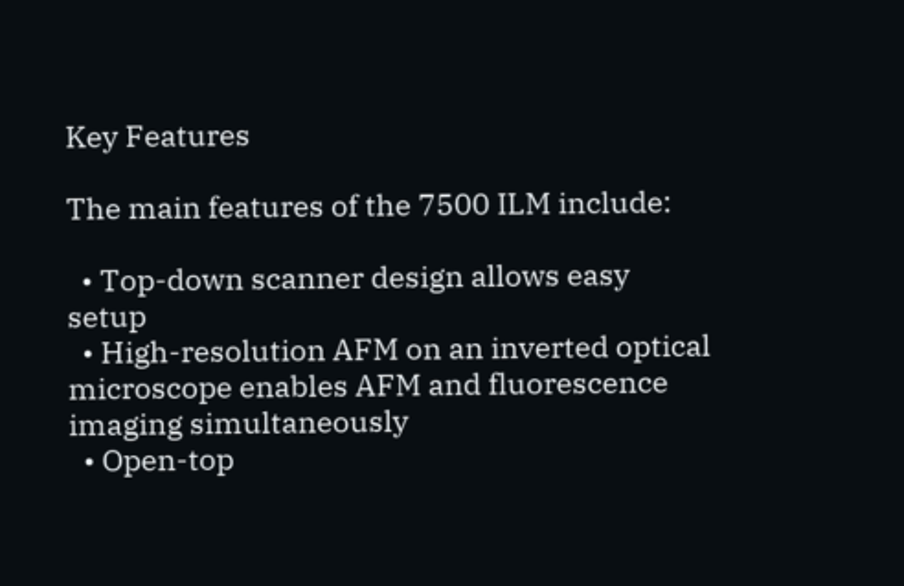Key Features

The main features of the 7500 ILM include:

  • Top-down scanner design allows easy setup
  • High-resolution AFM on an inverted optical microscope enables AFM and fluorescence imaging simultaneously
  • Open-top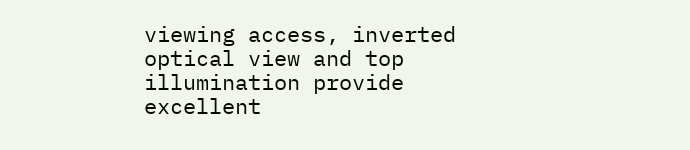viewing access, inverted optical view and top illumination provide excellent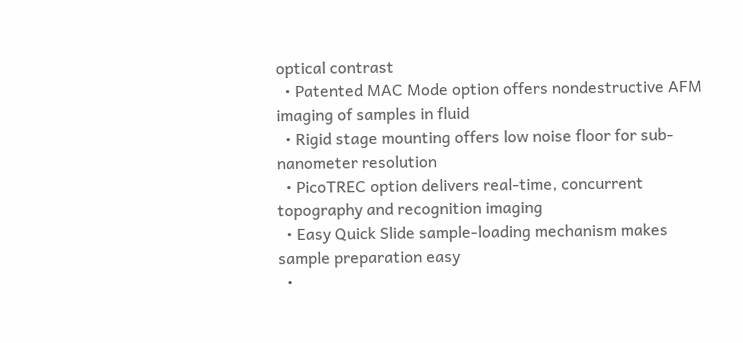optical contrast
  • Patented MAC Mode option offers nondestructive AFM imaging of samples in fluid
  • Rigid stage mounting offers low noise floor for sub-nanometer resolution
  • PicoTREC option delivers real-time, concurrent topography and recognition imaging
  • Easy Quick Slide sample-loading mechanism makes sample preparation easy
  •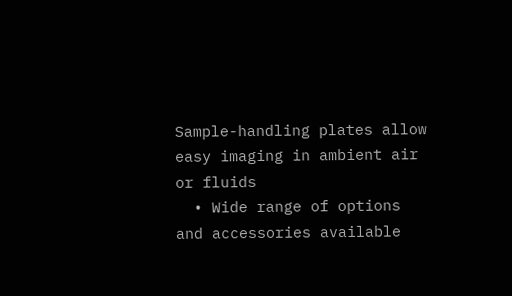Sample-handling plates allow easy imaging in ambient air or fluids
  • Wide range of options and accessories available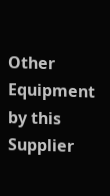Other Equipment by this Supplier